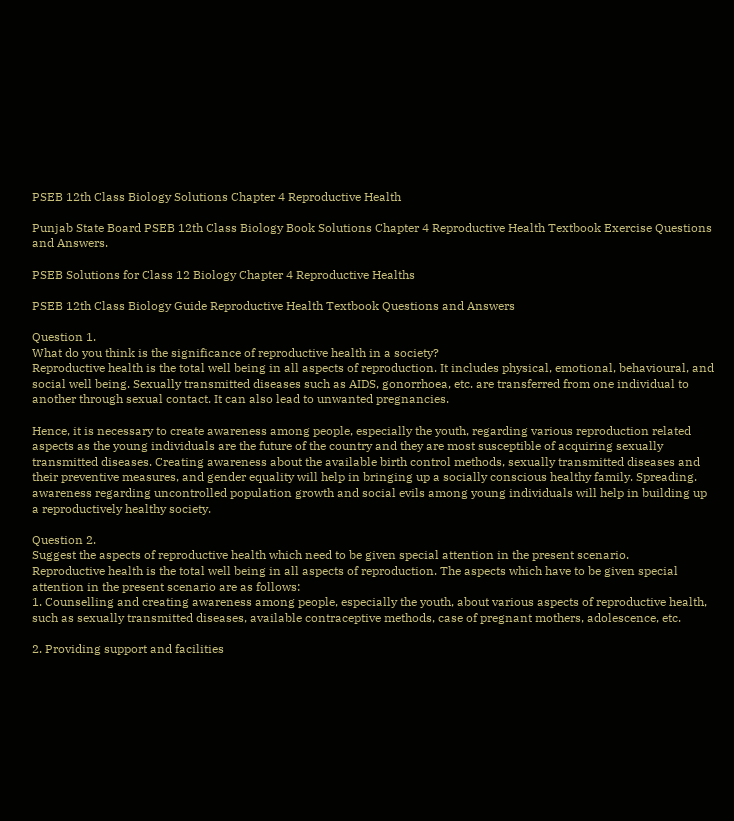PSEB 12th Class Biology Solutions Chapter 4 Reproductive Health

Punjab State Board PSEB 12th Class Biology Book Solutions Chapter 4 Reproductive Health Textbook Exercise Questions and Answers.

PSEB Solutions for Class 12 Biology Chapter 4 Reproductive Healths

PSEB 12th Class Biology Guide Reproductive Health Textbook Questions and Answers

Question 1.
What do you think is the significance of reproductive health in a society?
Reproductive health is the total well being in all aspects of reproduction. It includes physical, emotional, behavioural, and social well being. Sexually transmitted diseases such as AIDS, gonorrhoea, etc. are transferred from one individual to another through sexual contact. It can also lead to unwanted pregnancies.

Hence, it is necessary to create awareness among people, especially the youth, regarding various reproduction related aspects as the young individuals are the future of the country and they are most susceptible of acquiring sexually transmitted diseases. Creating awareness about the available birth control methods, sexually transmitted diseases and their preventive measures, and gender equality will help in bringing up a socially conscious healthy family. Spreading. awareness regarding uncontrolled population growth and social evils among young individuals will help in building up a reproductively healthy society.

Question 2.
Suggest the aspects of reproductive health which need to be given special attention in the present scenario.
Reproductive health is the total well being in all aspects of reproduction. The aspects which have to be given special attention in the present scenario are as follows:
1. Counselling and creating awareness among people, especially the youth, about various aspects of reproductive health, such as sexually transmitted diseases, available contraceptive methods, case of pregnant mothers, adolescence, etc.

2. Providing support and facilities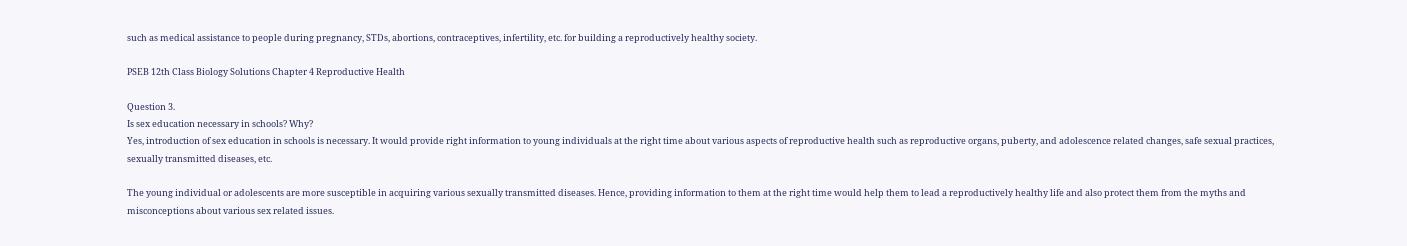such as medical assistance to people during pregnancy, STDs, abortions, contraceptives, infertility, etc. for building a reproductively healthy society.

PSEB 12th Class Biology Solutions Chapter 4 Reproductive Health

Question 3.
Is sex education necessary in schools? Why?
Yes, introduction of sex education in schools is necessary. It would provide right information to young individuals at the right time about various aspects of reproductive health such as reproductive organs, puberty, and adolescence related changes, safe sexual practices, sexually transmitted diseases, etc.

The young individual or adolescents are more susceptible in acquiring various sexually transmitted diseases. Hence, providing information to them at the right time would help them to lead a reproductively healthy life and also protect them from the myths and misconceptions about various sex related issues.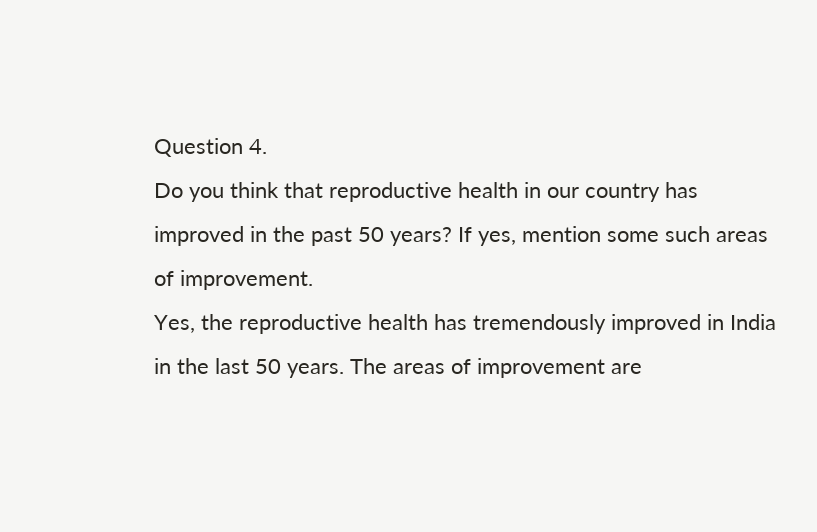Question 4.
Do you think that reproductive health in our country has improved in the past 50 years? If yes, mention some such areas of improvement.
Yes, the reproductive health has tremendously improved in India in the last 50 years. The areas of improvement are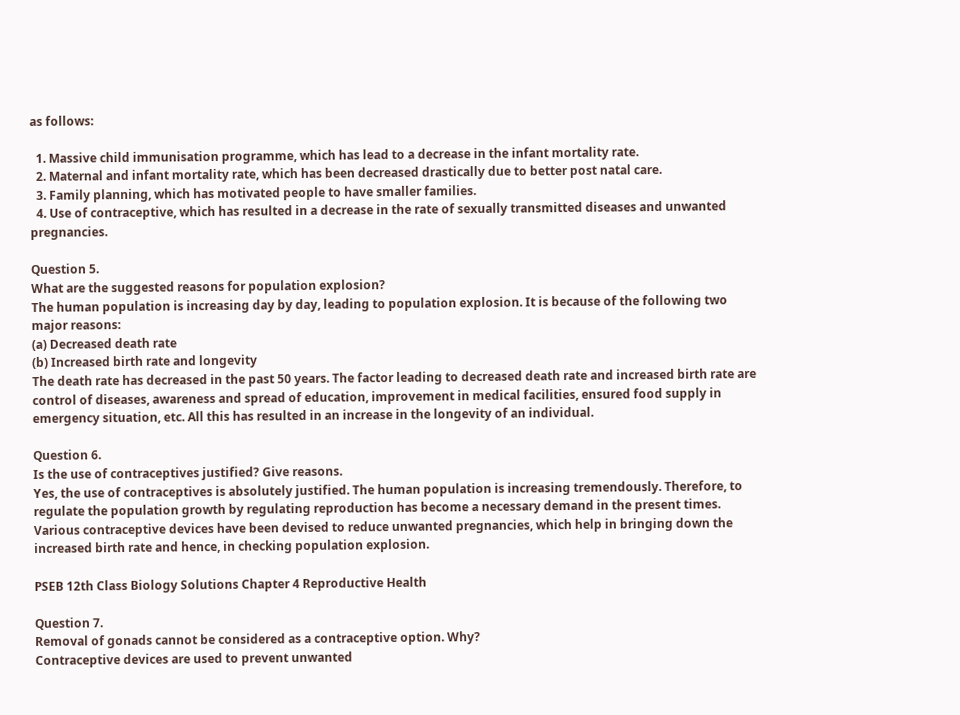as follows:

  1. Massive child immunisation programme, which has lead to a decrease in the infant mortality rate.
  2. Maternal and infant mortality rate, which has been decreased drastically due to better post natal care.
  3. Family planning, which has motivated people to have smaller families.
  4. Use of contraceptive, which has resulted in a decrease in the rate of sexually transmitted diseases and unwanted pregnancies.

Question 5.
What are the suggested reasons for population explosion?
The human population is increasing day by day, leading to population explosion. It is because of the following two major reasons:
(a) Decreased death rate
(b) Increased birth rate and longevity
The death rate has decreased in the past 50 years. The factor leading to decreased death rate and increased birth rate are control of diseases, awareness and spread of education, improvement in medical facilities, ensured food supply in emergency situation, etc. All this has resulted in an increase in the longevity of an individual.

Question 6.
Is the use of contraceptives justified? Give reasons.
Yes, the use of contraceptives is absolutely justified. The human population is increasing tremendously. Therefore, to regulate the population growth by regulating reproduction has become a necessary demand in the present times. Various contraceptive devices have been devised to reduce unwanted pregnancies, which help in bringing down the increased birth rate and hence, in checking population explosion.

PSEB 12th Class Biology Solutions Chapter 4 Reproductive Health

Question 7.
Removal of gonads cannot be considered as a contraceptive option. Why?
Contraceptive devices are used to prevent unwanted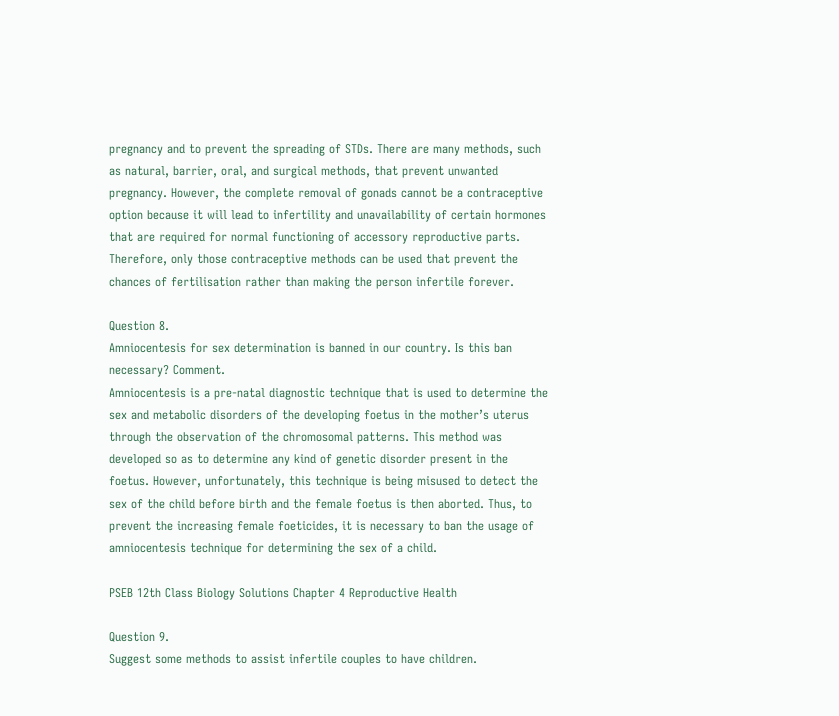pregnancy and to prevent the spreading of STDs. There are many methods, such as natural, barrier, oral, and surgical methods, that prevent unwanted pregnancy. However, the complete removal of gonads cannot be a contraceptive option because it will lead to infertility and unavailability of certain hormones that are required for normal functioning of accessory reproductive parts. Therefore, only those contraceptive methods can be used that prevent the chances of fertilisation rather than making the person infertile forever.

Question 8.
Amniocentesis for sex determination is banned in our country. Is this ban necessary? Comment.
Amniocentesis is a pre-natal diagnostic technique that is used to determine the sex and metabolic disorders of the developing foetus in the mother’s uterus through the observation of the chromosomal patterns. This method was developed so as to determine any kind of genetic disorder present in the foetus. However, unfortunately, this technique is being misused to detect the sex of the child before birth and the female foetus is then aborted. Thus, to prevent the increasing female foeticides, it is necessary to ban the usage of amniocentesis technique for determining the sex of a child.

PSEB 12th Class Biology Solutions Chapter 4 Reproductive Health

Question 9.
Suggest some methods to assist infertile couples to have children.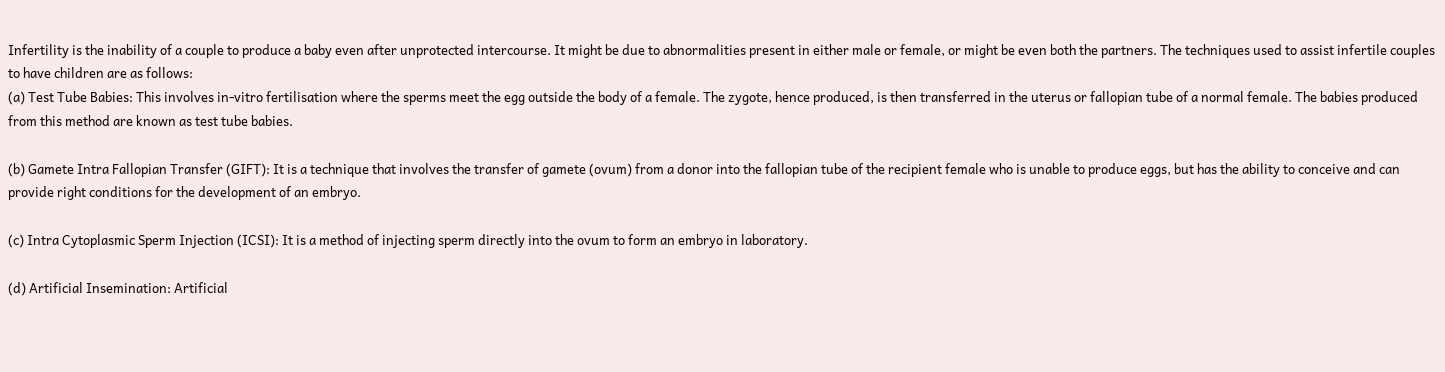Infertility is the inability of a couple to produce a baby even after unprotected intercourse. It might be due to abnormalities present in either male or female, or might be even both the partners. The techniques used to assist infertile couples to have children are as follows:
(a) Test Tube Babies: This involves in-vitro fertilisation where the sperms meet the egg outside the body of a female. The zygote, hence produced, is then transferred in the uterus or fallopian tube of a normal female. The babies produced from this method are known as test tube babies.

(b) Gamete Intra Fallopian Transfer (GIFT): It is a technique that involves the transfer of gamete (ovum) from a donor into the fallopian tube of the recipient female who is unable to produce eggs, but has the ability to conceive and can provide right conditions for the development of an embryo.

(c) Intra Cytoplasmic Sperm Injection (ICSI): It is a method of injecting sperm directly into the ovum to form an embryo in laboratory.

(d) Artificial Insemination: Artificial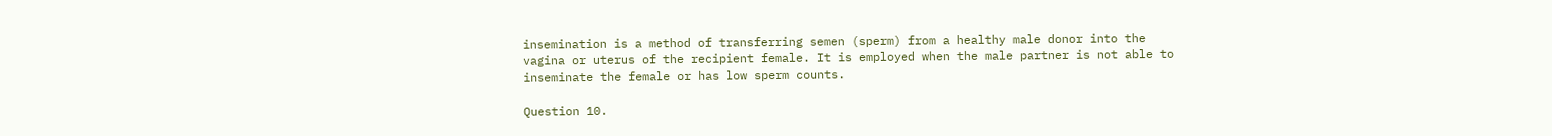insemination is a method of transferring semen (sperm) from a healthy male donor into the vagina or uterus of the recipient female. It is employed when the male partner is not able to inseminate the female or has low sperm counts.

Question 10.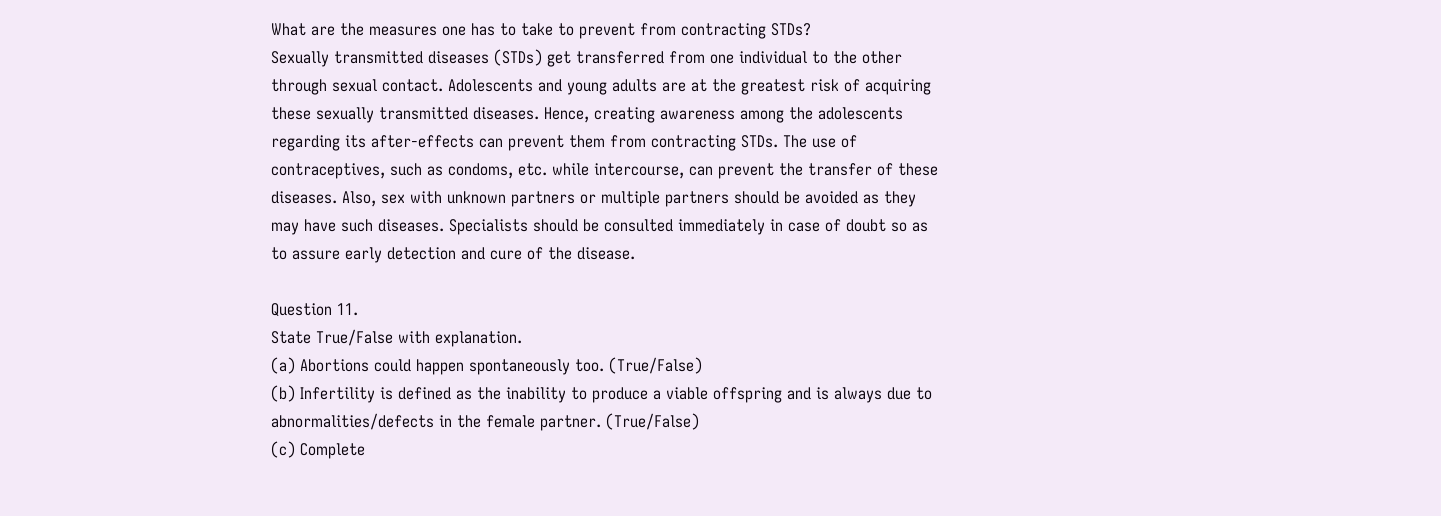What are the measures one has to take to prevent from contracting STDs?
Sexually transmitted diseases (STDs) get transferred from one individual to the other through sexual contact. Adolescents and young adults are at the greatest risk of acquiring these sexually transmitted diseases. Hence, creating awareness among the adolescents regarding its after-effects can prevent them from contracting STDs. The use of contraceptives, such as condoms, etc. while intercourse, can prevent the transfer of these diseases. Also, sex with unknown partners or multiple partners should be avoided as they may have such diseases. Specialists should be consulted immediately in case of doubt so as to assure early detection and cure of the disease.

Question 11.
State True/False with explanation.
(a) Abortions could happen spontaneously too. (True/False)
(b) Infertility is defined as the inability to produce a viable offspring and is always due to abnormalities/defects in the female partner. (True/False)
(c) Complete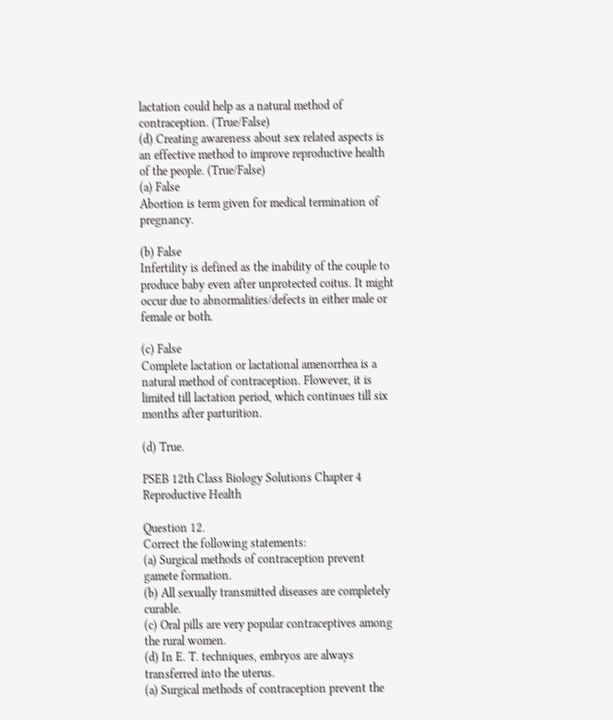lactation could help as a natural method of contraception. (True/False)
(d) Creating awareness about sex related aspects is an effective method to improve reproductive health of the people. (True/False)
(a) False
Abortion is term given for medical termination of pregnancy.

(b) False
Infertility is defined as the inability of the couple to produce baby even after unprotected coitus. It might occur due to abnormalities/defects in either male or female or both.

(c) False
Complete lactation or lactational amenorrhea is a natural method of contraception. Flowever, it is limited till lactation period, which continues till six months after parturition.

(d) True.

PSEB 12th Class Biology Solutions Chapter 4 Reproductive Health

Question 12.
Correct the following statements:
(a) Surgical methods of contraception prevent gamete formation.
(b) All sexually transmitted diseases are completely curable.
(c) Oral pills are very popular contraceptives among the rural women.
(d) In E. T. techniques, embryos are always transferred into the uterus.
(a) Surgical methods of contraception prevent the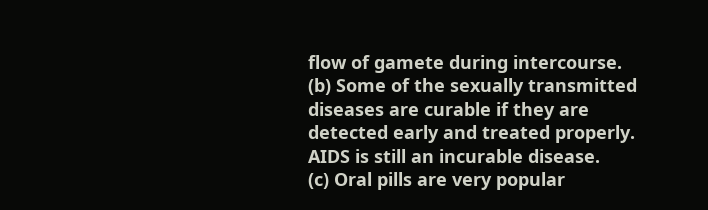flow of gamete during intercourse.
(b) Some of the sexually transmitted diseases are curable if they are detected early and treated properly. AIDS is still an incurable disease.
(c) Oral pills are very popular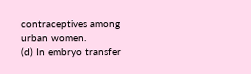contraceptives among urban women.
(d) In embryo transfer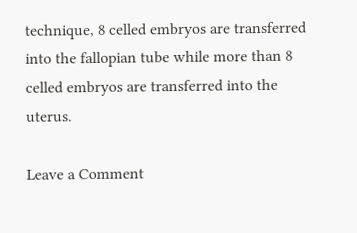technique, 8 celled embryos are transferred into the fallopian tube while more than 8 celled embryos are transferred into the uterus.

Leave a Comment